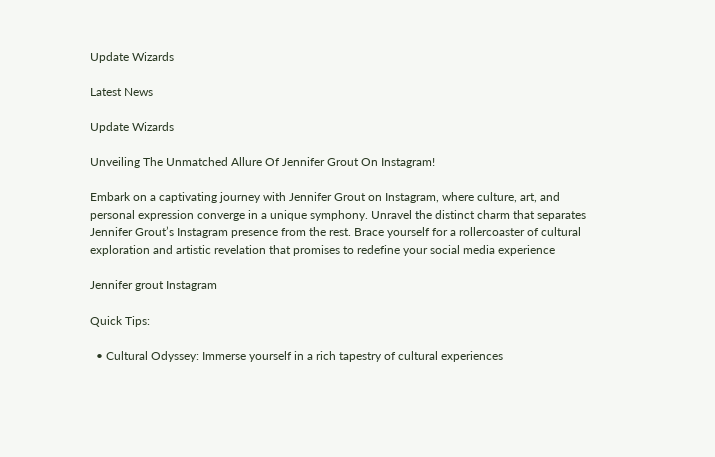Update Wizards

Latest News

Update Wizards

Unveiling The Unmatched Allure Of Jennifer Grout On Instagram!

Embark on a captivating journey with Jennifer Grout on Instagram, where culture, art, and personal expression converge in a unique symphony. Unravel the distinct charm that separates Jennifer Grout’s Instagram presence from the rest. Brace yourself for a rollercoaster of cultural exploration and artistic revelation that promises to redefine your social media experience

Jennifer grout Instagram

Quick Tips:

  • Cultural Odyssey: Immerse yourself in a rich tapestry of cultural experiences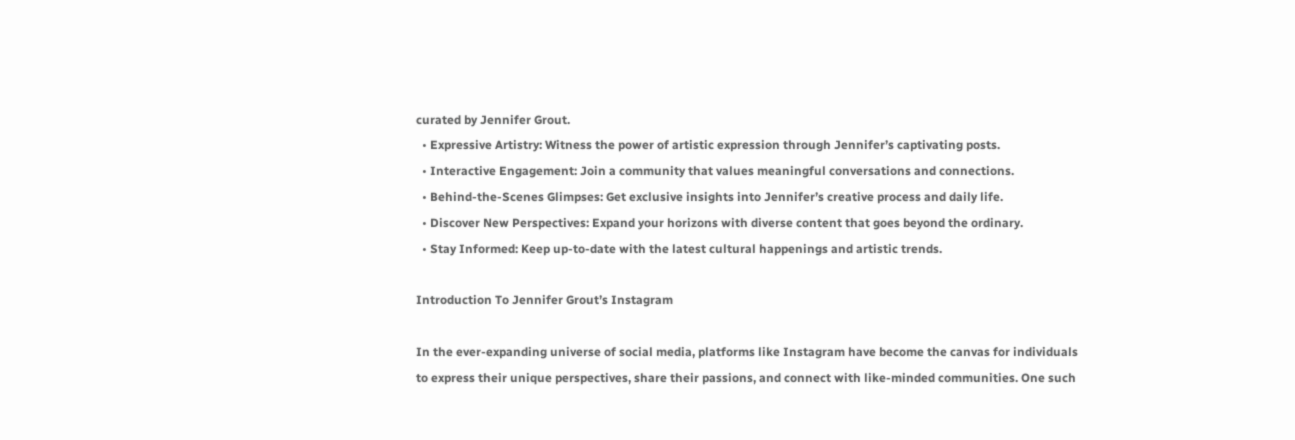curated by Jennifer Grout.
  • Expressive Artistry: Witness the power of artistic expression through Jennifer’s captivating posts.
  • Interactive Engagement: Join a community that values meaningful conversations and connections.
  • Behind-the-Scenes Glimpses: Get exclusive insights into Jennifer’s creative process and daily life.
  • Discover New Perspectives: Expand your horizons with diverse content that goes beyond the ordinary.
  • Stay Informed: Keep up-to-date with the latest cultural happenings and artistic trends.

Introduction To Jennifer Grout’s Instagram

In the ever-expanding universe of social media, platforms like Instagram have become the canvas for individuals to express their unique perspectives, share their passions, and connect with like-minded communities. One such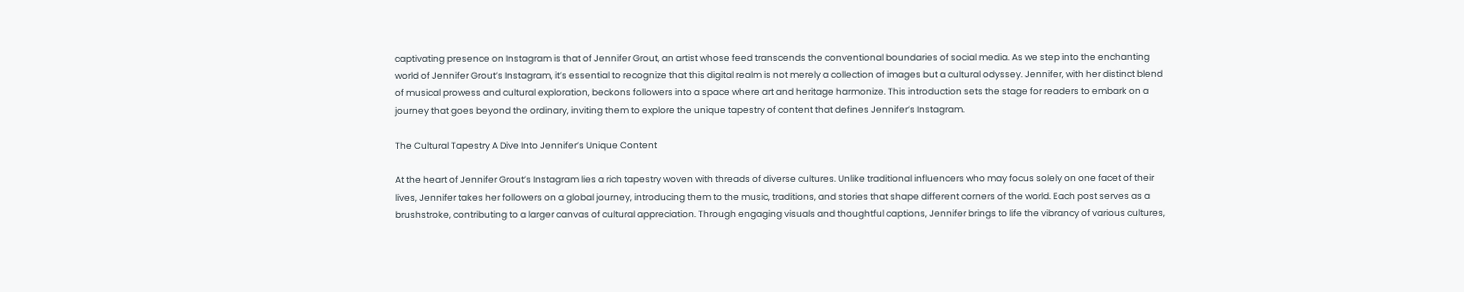captivating presence on Instagram is that of Jennifer Grout, an artist whose feed transcends the conventional boundaries of social media. As we step into the enchanting world of Jennifer Grout’s Instagram, it’s essential to recognize that this digital realm is not merely a collection of images but a cultural odyssey. Jennifer, with her distinct blend of musical prowess and cultural exploration, beckons followers into a space where art and heritage harmonize. This introduction sets the stage for readers to embark on a journey that goes beyond the ordinary, inviting them to explore the unique tapestry of content that defines Jennifer’s Instagram.

The Cultural Tapestry A Dive Into Jennifer’s Unique Content

At the heart of Jennifer Grout’s Instagram lies a rich tapestry woven with threads of diverse cultures. Unlike traditional influencers who may focus solely on one facet of their lives, Jennifer takes her followers on a global journey, introducing them to the music, traditions, and stories that shape different corners of the world. Each post serves as a brushstroke, contributing to a larger canvas of cultural appreciation. Through engaging visuals and thoughtful captions, Jennifer brings to life the vibrancy of various cultures,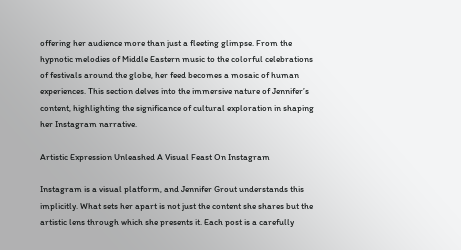offering her audience more than just a fleeting glimpse. From the hypnotic melodies of Middle Eastern music to the colorful celebrations of festivals around the globe, her feed becomes a mosaic of human experiences. This section delves into the immersive nature of Jennifer’s content, highlighting the significance of cultural exploration in shaping her Instagram narrative.

Artistic Expression Unleashed A Visual Feast On Instagram

Instagram is a visual platform, and Jennifer Grout understands this implicitly. What sets her apart is not just the content she shares but the artistic lens through which she presents it. Each post is a carefully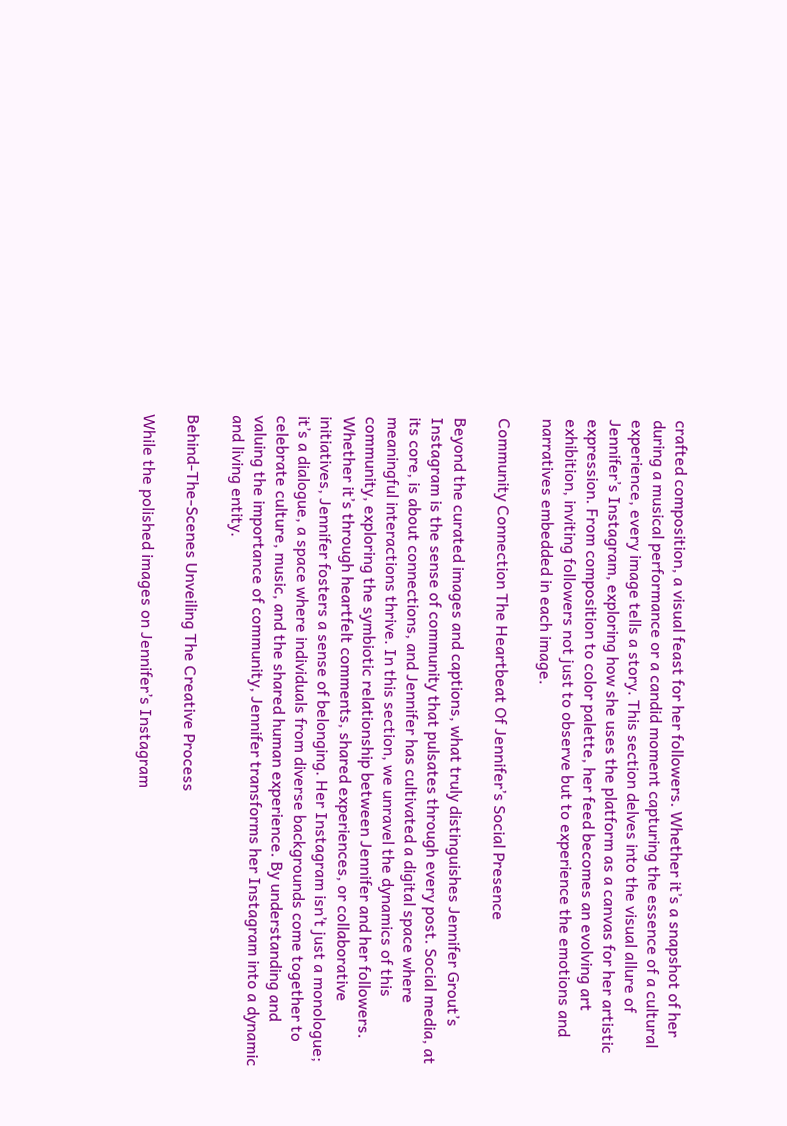crafted composition, a visual feast for her followers. Whether it’s a snapshot of her during a musical performance or a candid moment capturing the essence of a cultural experience, every image tells a story. This section delves into the visual allure of Jennifer’s Instagram, exploring how she uses the platform as a canvas for her artistic expression. From composition to color palette, her feed becomes an evolving art exhibition, inviting followers not just to observe but to experience the emotions and narratives embedded in each image.

Community Connection The Heartbeat Of Jennifer’s Social Presence

Beyond the curated images and captions, what truly distinguishes Jennifer Grout’s Instagram is the sense of community that pulsates through every post. Social media, at its core, is about connections, and Jennifer has cultivated a digital space where meaningful interactions thrive. In this section, we unravel the dynamics of this community, exploring the symbiotic relationship between Jennifer and her followers. Whether it’s through heartfelt comments, shared experiences, or collaborative initiatives, Jennifer fosters a sense of belonging. Her Instagram isn’t just a monologue; it’s a dialogue, a space where individuals from diverse backgrounds come together to celebrate culture, music, and the shared human experience. By understanding and valuing the importance of community, Jennifer transforms her Instagram into a dynamic and living entity.

Behind-The-Scenes Unveiling The Creative Process

While the polished images on Jennifer’s Instagram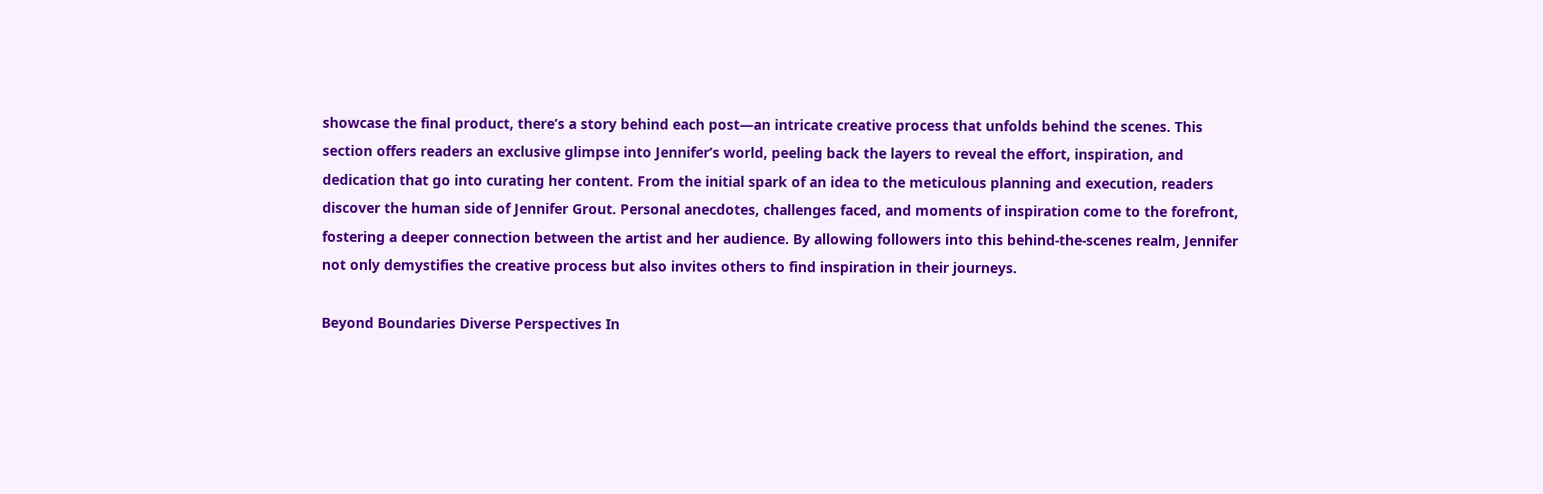showcase the final product, there’s a story behind each post—an intricate creative process that unfolds behind the scenes. This section offers readers an exclusive glimpse into Jennifer’s world, peeling back the layers to reveal the effort, inspiration, and dedication that go into curating her content. From the initial spark of an idea to the meticulous planning and execution, readers discover the human side of Jennifer Grout. Personal anecdotes, challenges faced, and moments of inspiration come to the forefront, fostering a deeper connection between the artist and her audience. By allowing followers into this behind-the-scenes realm, Jennifer not only demystifies the creative process but also invites others to find inspiration in their journeys.

Beyond Boundaries Diverse Perspectives In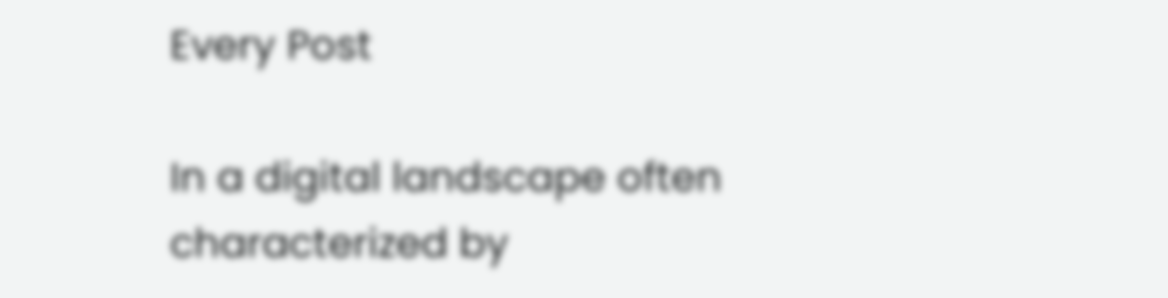Every Post

In a digital landscape often characterized by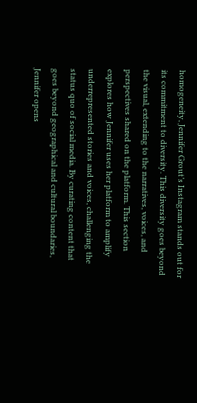homogeneity, Jennifer Grout’s Instagram stands out for its commitment to diversity. This diversity goes beyond the visual, extending to the narratives, voices, and perspectives shared on the platform. This section explores how Jennifer uses her platform to amplify underrepresented stories and voices, challenging the status quo of social media. By curating content that goes beyond geographical and cultural boundaries, Jennifer opens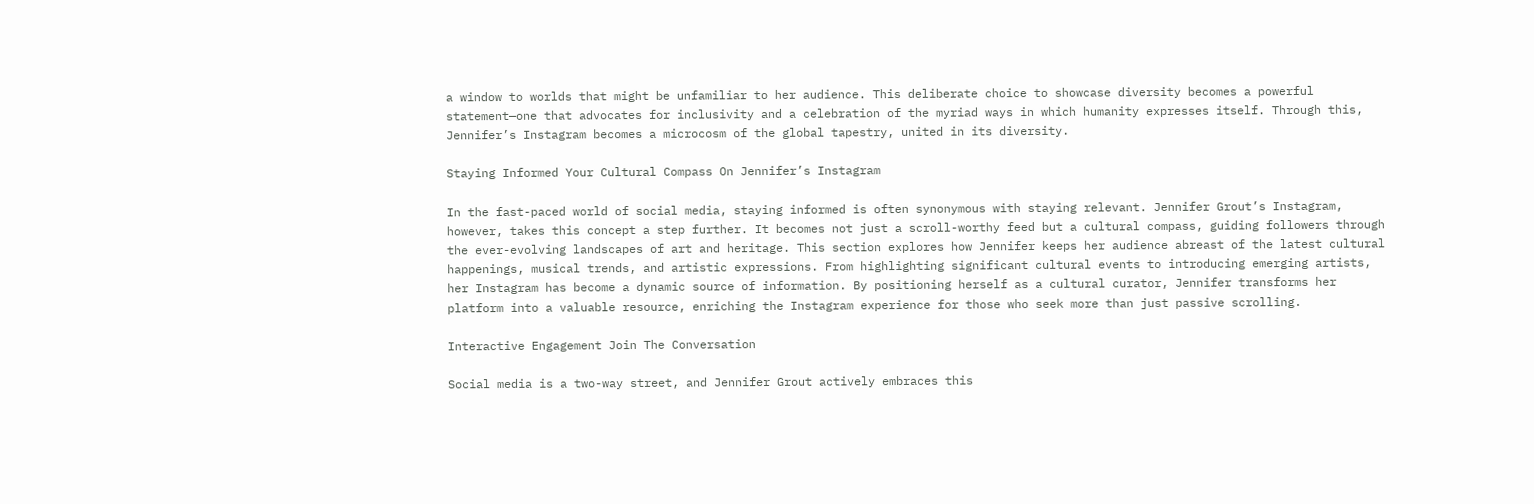a window to worlds that might be unfamiliar to her audience. This deliberate choice to showcase diversity becomes a powerful statement—one that advocates for inclusivity and a celebration of the myriad ways in which humanity expresses itself. Through this, Jennifer’s Instagram becomes a microcosm of the global tapestry, united in its diversity.

Staying Informed Your Cultural Compass On Jennifer’s Instagram

In the fast-paced world of social media, staying informed is often synonymous with staying relevant. Jennifer Grout’s Instagram, however, takes this concept a step further. It becomes not just a scroll-worthy feed but a cultural compass, guiding followers through the ever-evolving landscapes of art and heritage. This section explores how Jennifer keeps her audience abreast of the latest cultural happenings, musical trends, and artistic expressions. From highlighting significant cultural events to introducing emerging artists, her Instagram has become a dynamic source of information. By positioning herself as a cultural curator, Jennifer transforms her platform into a valuable resource, enriching the Instagram experience for those who seek more than just passive scrolling.

Interactive Engagement Join The Conversation

Social media is a two-way street, and Jennifer Grout actively embraces this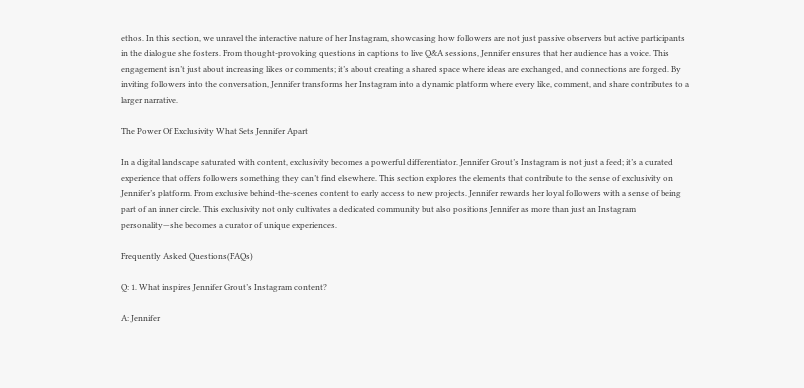ethos. In this section, we unravel the interactive nature of her Instagram, showcasing how followers are not just passive observers but active participants in the dialogue she fosters. From thought-provoking questions in captions to live Q&A sessions, Jennifer ensures that her audience has a voice. This engagement isn’t just about increasing likes or comments; it’s about creating a shared space where ideas are exchanged, and connections are forged. By inviting followers into the conversation, Jennifer transforms her Instagram into a dynamic platform where every like, comment, and share contributes to a larger narrative.

The Power Of Exclusivity What Sets Jennifer Apart

In a digital landscape saturated with content, exclusivity becomes a powerful differentiator. Jennifer Grout’s Instagram is not just a feed; it’s a curated experience that offers followers something they can’t find elsewhere. This section explores the elements that contribute to the sense of exclusivity on Jennifer’s platform. From exclusive behind-the-scenes content to early access to new projects. Jennifer rewards her loyal followers with a sense of being part of an inner circle. This exclusivity not only cultivates a dedicated community but also positions Jennifer as more than just an Instagram personality—she becomes a curator of unique experiences.

Frequently Asked Questions(FAQs)

Q: 1. What inspires Jennifer Grout’s Instagram content?

A: Jennifer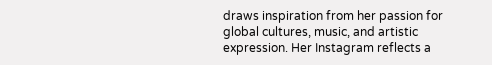draws inspiration from her passion for global cultures, music, and artistic expression. Her Instagram reflects a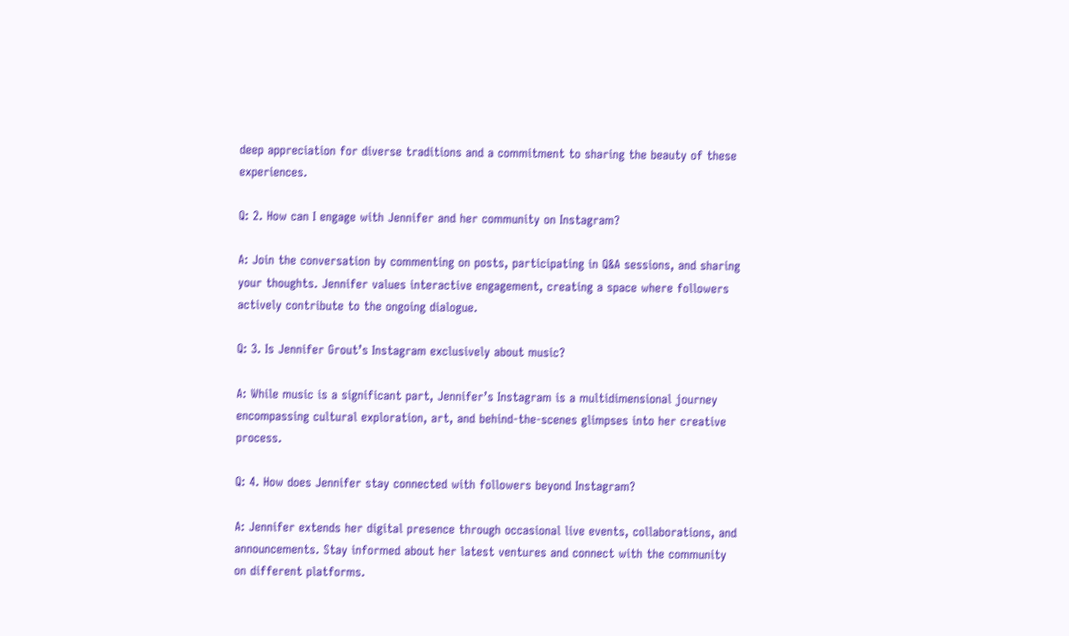deep appreciation for diverse traditions and a commitment to sharing the beauty of these experiences.

Q: 2. How can I engage with Jennifer and her community on Instagram?

A: Join the conversation by commenting on posts, participating in Q&A sessions, and sharing your thoughts. Jennifer values interactive engagement, creating a space where followers actively contribute to the ongoing dialogue.

Q: 3. Is Jennifer Grout’s Instagram exclusively about music?

A: While music is a significant part, Jennifer’s Instagram is a multidimensional journey encompassing cultural exploration, art, and behind-the-scenes glimpses into her creative process.

Q: 4. How does Jennifer stay connected with followers beyond Instagram?

A: Jennifer extends her digital presence through occasional live events, collaborations, and announcements. Stay informed about her latest ventures and connect with the community on different platforms.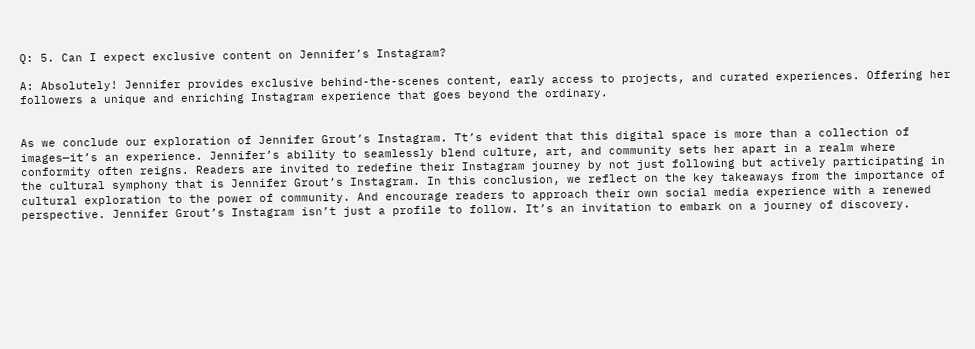Q: 5. Can I expect exclusive content on Jennifer’s Instagram?

A: Absolutely! Jennifer provides exclusive behind-the-scenes content, early access to projects, and curated experiences. Offering her followers a unique and enriching Instagram experience that goes beyond the ordinary.


As we conclude our exploration of Jennifer Grout’s Instagram. Tt’s evident that this digital space is more than a collection of images—it’s an experience. Jennifer’s ability to seamlessly blend culture, art, and community sets her apart in a realm where conformity often reigns. Readers are invited to redefine their Instagram journey by not just following but actively participating in the cultural symphony that is Jennifer Grout’s Instagram. In this conclusion, we reflect on the key takeaways from the importance of cultural exploration to the power of community. And encourage readers to approach their own social media experience with a renewed perspective. Jennifer Grout’s Instagram isn’t just a profile to follow. It’s an invitation to embark on a journey of discovery.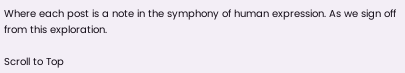Where each post is a note in the symphony of human expression. As we sign off from this exploration.

Scroll to Top